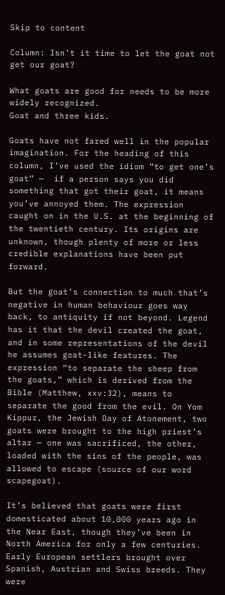Skip to content

Column: Isn’t it time to let the goat not get our goat?

What goats are good for needs to be more widely recognized.
Goat and three kids.

Goats have not fared well in the popular imagination. For the heading of this column, I’ve used the idiom “to get one’s goat” —  if a person says you did something that got their goat, it means you’ve annoyed them. The expression caught on in the U.S. at the beginning of the twentieth century. Its origins are unknown, though plenty of more or less credible explanations have been put forward.

But the goat’s connection to much that’s negative in human behaviour goes way back, to antiquity if not beyond. Legend has it that the devil created the goat, and in some representations of the devil he assumes goat-like features. The expression “to separate the sheep from the goats,” which is derived from the Bible (Matthew, xxv:32), means to separate the good from the evil. On Yom Kippur, the Jewish Day of Atonement, two goats were brought to the high priest’s altar — one was sacrificed, the other, loaded with the sins of the people, was allowed to escape (source of our word scapegoat).

It’s believed that goats were first domesticated about 10,000 years ago in the Near East, though they’ve been in North America for only a few centuries. Early European settlers brought over Spanish, Austrian and Swiss breeds. They were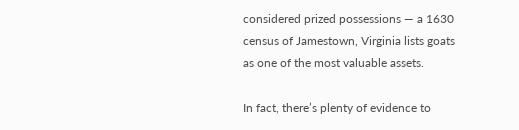considered prized possessions — a 1630 census of Jamestown, Virginia lists goats as one of the most valuable assets.

In fact, there’s plenty of evidence to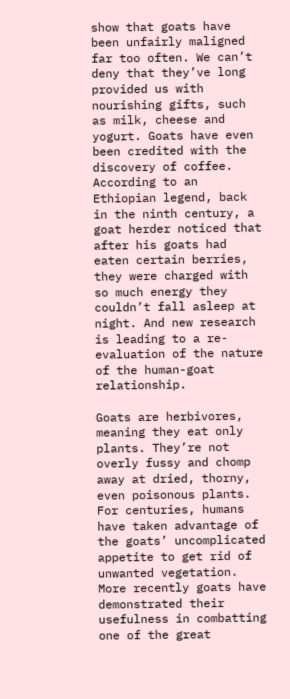show that goats have been unfairly maligned far too often. We can’t deny that they’ve long provided us with nourishing gifts, such as milk, cheese and yogurt. Goats have even been credited with the discovery of coffee. According to an Ethiopian legend, back in the ninth century, a goat herder noticed that after his goats had eaten certain berries, they were charged with so much energy they couldn’t fall asleep at night. And new research is leading to a re-evaluation of the nature of the human-goat relationship.

Goats are herbivores, meaning they eat only plants. They’re not overly fussy and chomp away at dried, thorny, even poisonous plants. For centuries, humans have taken advantage of the goats’ uncomplicated appetite to get rid of unwanted vegetation. More recently goats have demonstrated their usefulness in combatting one of the great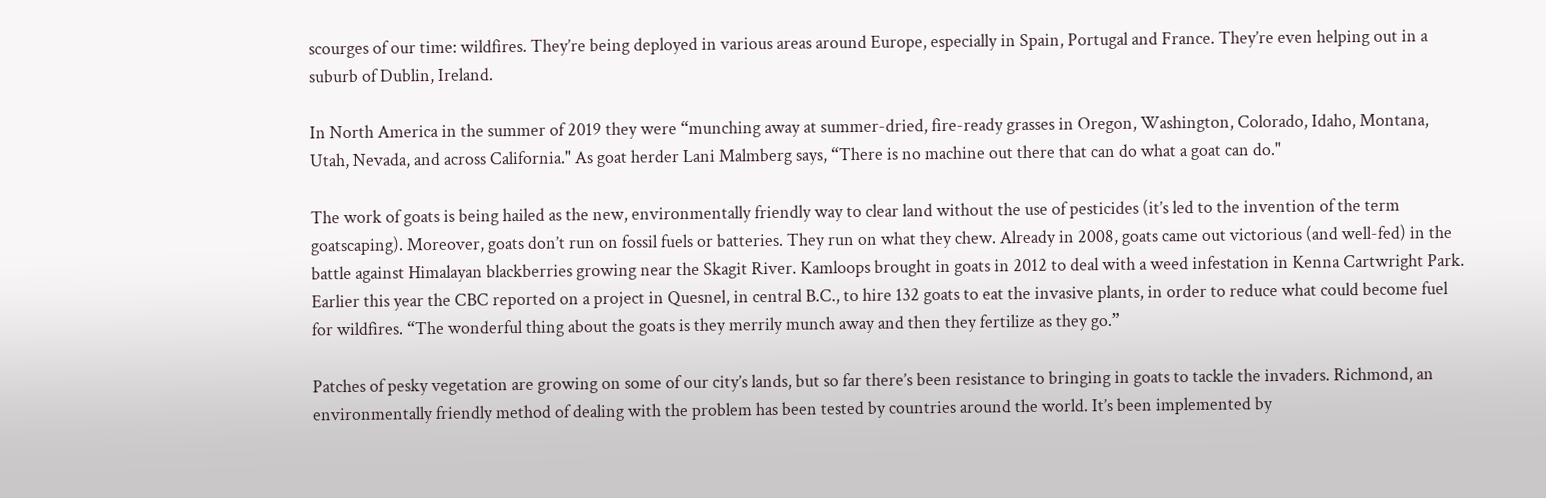scourges of our time: wildfires. They’re being deployed in various areas around Europe, especially in Spain, Portugal and France. They’re even helping out in a suburb of Dublin, Ireland.

In North America in the summer of 2019 they were “munching away at summer-dried, fire-ready grasses in Oregon, Washington, Colorado, Idaho, Montana, Utah, Nevada, and across California." As goat herder Lani Malmberg says, “There is no machine out there that can do what a goat can do."

The work of goats is being hailed as the new, environmentally friendly way to clear land without the use of pesticides (it’s led to the invention of the term goatscaping). Moreover, goats don’t run on fossil fuels or batteries. They run on what they chew. Already in 2008, goats came out victorious (and well-fed) in the battle against Himalayan blackberries growing near the Skagit River. Kamloops brought in goats in 2012 to deal with a weed infestation in Kenna Cartwright Park. Earlier this year the CBC reported on a project in Quesnel, in central B.C., to hire 132 goats to eat the invasive plants, in order to reduce what could become fuel for wildfires. “The wonderful thing about the goats is they merrily munch away and then they fertilize as they go.”

Patches of pesky vegetation are growing on some of our city’s lands, but so far there’s been resistance to bringing in goats to tackle the invaders. Richmond, an environmentally friendly method of dealing with the problem has been tested by countries around the world. It’s been implemented by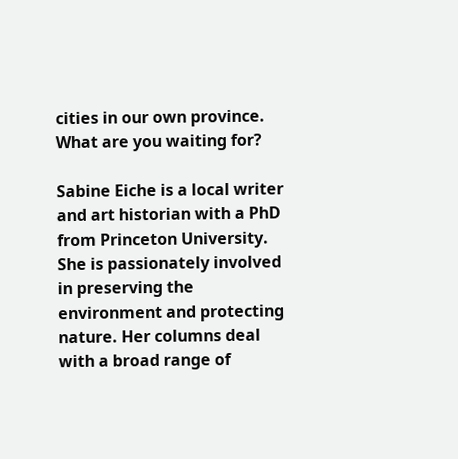cities in our own province. What are you waiting for?

Sabine Eiche is a local writer and art historian with a PhD from Princeton University. She is passionately involved in preserving the environment and protecting nature. Her columns deal with a broad range of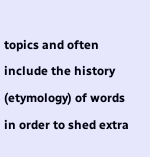topics and often include the history (etymology) of words in order to shed extra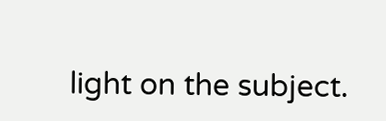light on the subject.